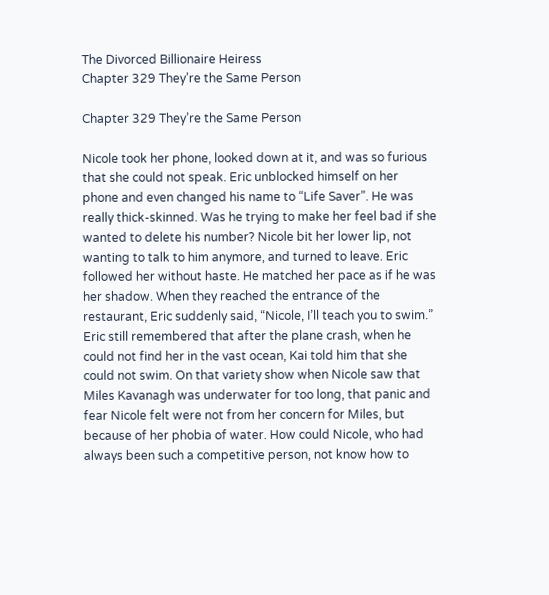The Divorced Billionaire Heiress
Chapter 329 They’re the Same Person

Chapter 329 They’re the Same Person

Nicole took her phone, looked down at it, and was so furious that she could not speak. Eric unblocked himself on her phone and even changed his name to “Life Saver”. He was really thick-skinned. Was he trying to make her feel bad if she wanted to delete his number? Nicole bit her lower lip, not wanting to talk to him anymore, and turned to leave. Eric followed her without haste. He matched her pace as if he was her shadow. When they reached the entrance of the restaurant, Eric suddenly said, “Nicole, I’ll teach you to swim.” Eric still remembered that after the plane crash, when he could not find her in the vast ocean, Kai told him that she could not swim. On that variety show when Nicole saw that Miles Kavanagh was underwater for too long, that panic and fear Nicole felt were not from her concern for Miles, but because of her phobia of water. How could Nicole, who had always been such a competitive person, not know how to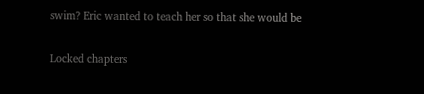swim? Eric wanted to teach her so that she would be

Locked chapters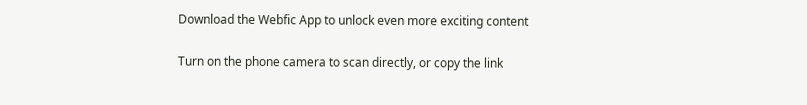Download the Webfic App to unlock even more exciting content

Turn on the phone camera to scan directly, or copy the link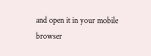and open it in your mobile browser